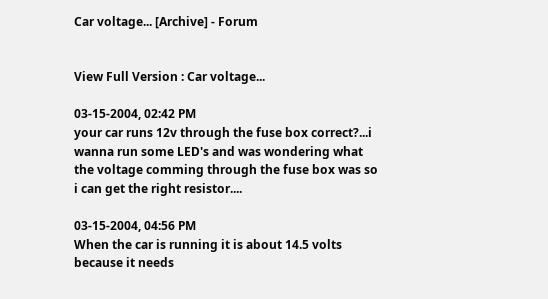Car voltage... [Archive] - Forum


View Full Version : Car voltage...

03-15-2004, 02:42 PM
your car runs 12v through the fuse box correct?...i wanna run some LED's and was wondering what the voltage comming through the fuse box was so i can get the right resistor....

03-15-2004, 04:56 PM
When the car is running it is about 14.5 volts because it needs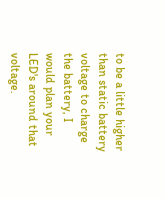to be a little higher than static battery voltage to charge the battery, I would plan your LED's around that voltage.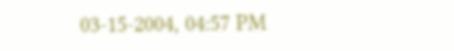03-15-2004, 04:57 PM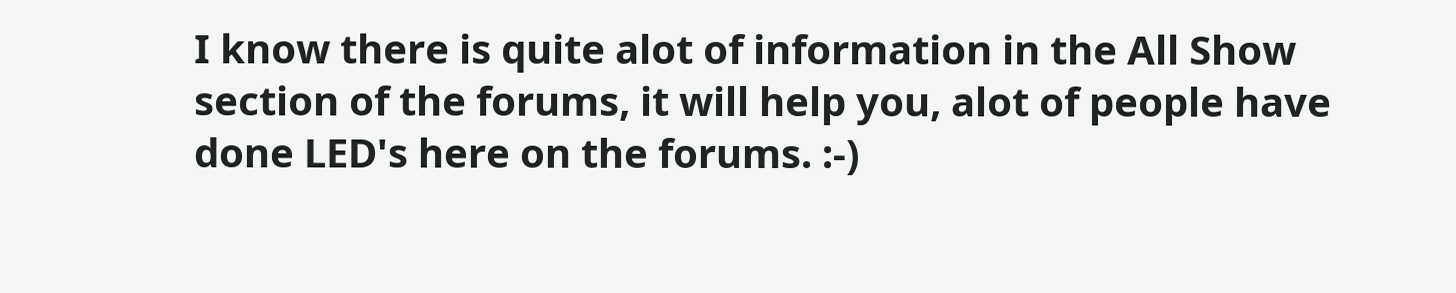I know there is quite alot of information in the All Show section of the forums, it will help you, alot of people have done LED's here on the forums. :-)